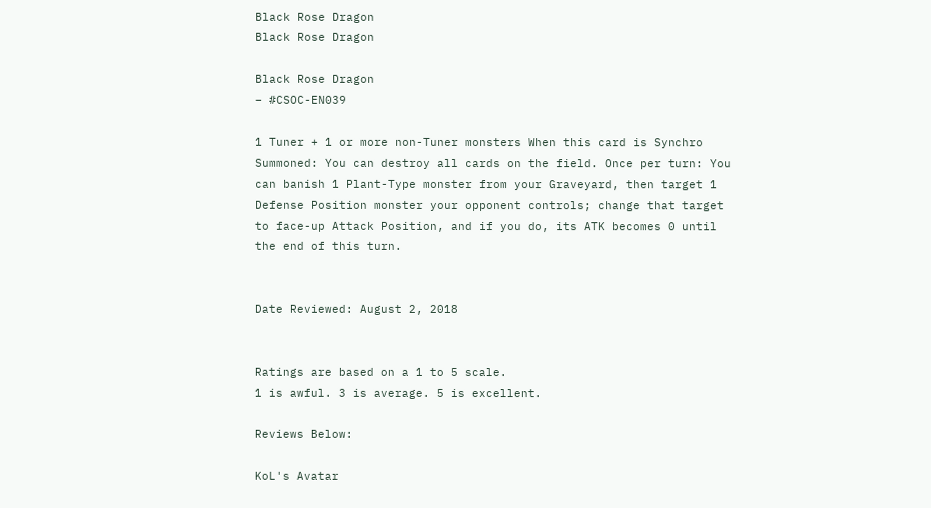Black Rose Dragon
Black Rose Dragon

Black Rose Dragon
– #CSOC-EN039

1 Tuner + 1 or more non-Tuner monsters When this card is Synchro Summoned: You can destroy all cards on the field. Once per turn: You can banish 1 Plant-Type monster from your Graveyard, then target 1 Defense Position monster your opponent controls; change that target to face-up Attack Position, and if you do, its ATK becomes 0 until the end of this turn.


Date Reviewed: August 2, 2018


Ratings are based on a 1 to 5 scale.
1 is awful. 3 is average. 5 is excellent.

Reviews Below:

KoL's Avatar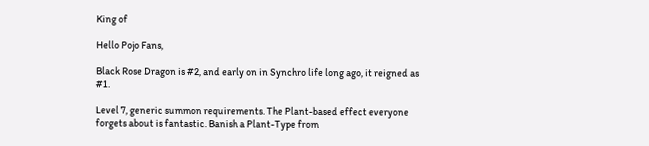King of

Hello Pojo Fans,

Black Rose Dragon is #2, and early on in Synchro life long ago, it reigned as #1.

Level 7, generic summon requirements. The Plant-based effect everyone forgets about is fantastic. Banish a Plant-Type from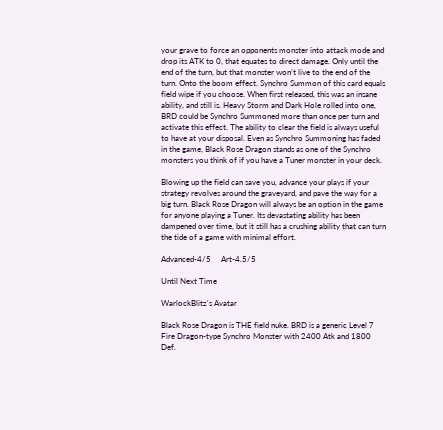your grave to force an opponents monster into attack mode and drop its ATK to 0, that equates to direct damage. Only until the end of the turn, but that monster won’t live to the end of the turn. Onto the boom effect. Synchro Summon of this card equals field wipe if you choose. When first released, this was an insane ability, and still is. Heavy Storm and Dark Hole rolled into one, BRD could be Synchro Summoned more than once per turn and activate this effect. The ability to clear the field is always useful to have at your disposal. Even as Synchro Summoning has faded in the game, Black Rose Dragon stands as one of the Synchro monsters you think of if you have a Tuner monster in your deck.

Blowing up the field can save you, advance your plays if your strategy revolves around the graveyard, and pave the way for a big turn. Black Rose Dragon will always be an option in the game for anyone playing a Tuner. Its devastating ability has been dampened over time, but it still has a crushing ability that can turn the tide of a game with minimal effort.

Advanced-4/5     Art-4.5/5

Until Next Time

WarlockBlitz's Avatar

Black Rose Dragon is THE field nuke. BRD is a generic Level 7 Fire Dragon-type Synchro Monster with 2400 Atk and 1800 Def.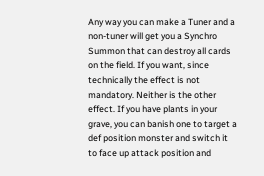Any way you can make a Tuner and a non-tuner will get you a Synchro Summon that can destroy all cards on the field. If you want, since technically the effect is not mandatory. Neither is the other effect. If you have plants in your grave, you can banish one to target a def position monster and switch it to face up attack position and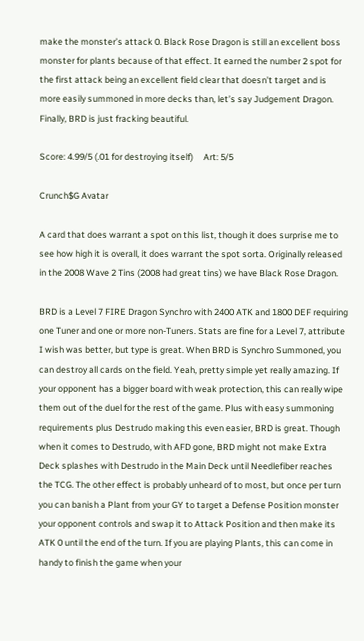make the monster’s attack 0. Black Rose Dragon is still an excellent boss monster for plants because of that effect. It earned the number 2 spot for the first attack being an excellent field clear that doesn’t target and is more easily summoned in more decks than, let’s say Judgement Dragon. Finally, BRD is just fracking beautiful.

Score: 4.99/5 (.01 for destroying itself)     Art: 5/5

Crunch$G Avatar

A card that does warrant a spot on this list, though it does surprise me to see how high it is overall, it does warrant the spot sorta. Originally released in the 2008 Wave 2 Tins (2008 had great tins) we have Black Rose Dragon.

BRD is a Level 7 FIRE Dragon Synchro with 2400 ATK and 1800 DEF requiring one Tuner and one or more non-Tuners. Stats are fine for a Level 7, attribute I wish was better, but type is great. When BRD is Synchro Summoned, you can destroy all cards on the field. Yeah, pretty simple yet really amazing. If your opponent has a bigger board with weak protection, this can really wipe them out of the duel for the rest of the game. Plus with easy summoning requirements plus Destrudo making this even easier, BRD is great. Though when it comes to Destrudo, with AFD gone, BRD might not make Extra Deck splashes with Destrudo in the Main Deck until Needlefiber reaches the TCG. The other effect is probably unheard of to most, but once per turn you can banish a Plant from your GY to target a Defense Position monster your opponent controls and swap it to Attack Position and then make its ATK 0 until the end of the turn. If you are playing Plants, this can come in handy to finish the game when your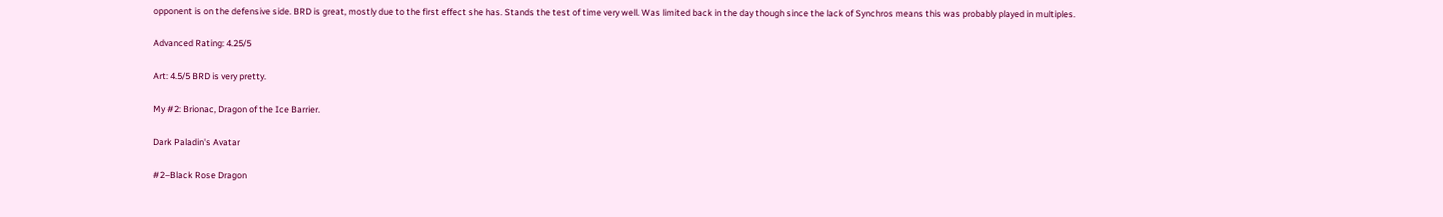opponent is on the defensive side. BRD is great, mostly due to the first effect she has. Stands the test of time very well. Was limited back in the day though since the lack of Synchros means this was probably played in multiples.

Advanced Rating: 4.25/5

Art: 4.5/5 BRD is very pretty.

My #2: Brionac, Dragon of the Ice Barrier.

Dark Paladin's Avatar

#2–Black Rose Dragon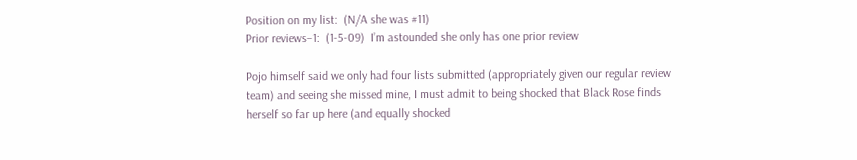Position on my list:  (N/A she was #11)
Prior reviews–1:  (1-5-09)  I’m astounded she only has one prior review

Pojo himself said we only had four lists submitted (appropriately given our regular review team) and seeing she missed mine, I must admit to being shocked that Black Rose finds herself so far up here (and equally shocked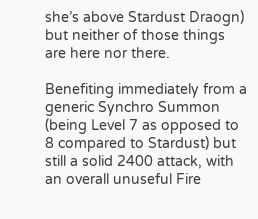she’s above Stardust Draogn) but neither of those things are here nor there.

Benefiting immediately from a generic Synchro Summon (being Level 7 as opposed to 8 compared to Stardust) but still a solid 2400 attack, with an overall unuseful Fire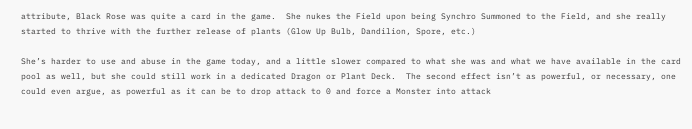attribute, Black Rose was quite a card in the game.  She nukes the Field upon being Synchro Summoned to the Field, and she really started to thrive with the further release of plants (Glow Up Bulb, Dandilion, Spore, etc.)

She’s harder to use and abuse in the game today, and a little slower compared to what she was and what we have available in the card pool as well, but she could still work in a dedicated Dragon or Plant Deck.  The second effect isn’t as powerful, or necessary, one could even argue, as powerful as it can be to drop attack to 0 and force a Monster into attack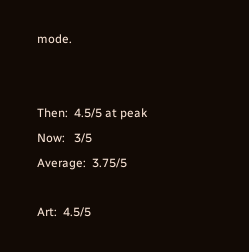mode.


Then:  4.5/5 at peak
Now:   3/5
Average:  3.75/5

Art:  4.5/5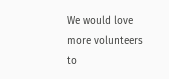We would love more volunteers to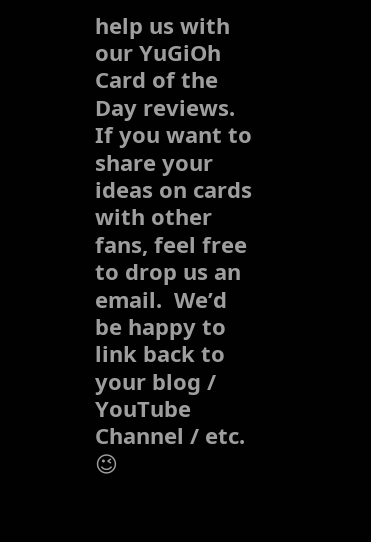help us with our YuGiOh Card of the Day reviews.  If you want to share your ideas on cards with other fans, feel free to drop us an email.  We’d be happy to link back to your blog / YouTube Channel / etc.   😉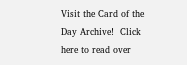Visit the Card of the Day Archive!  Click here to read over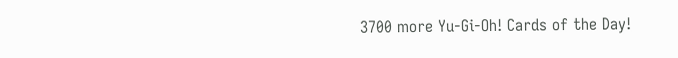3700 more Yu-Gi-Oh! Cards of the Day!